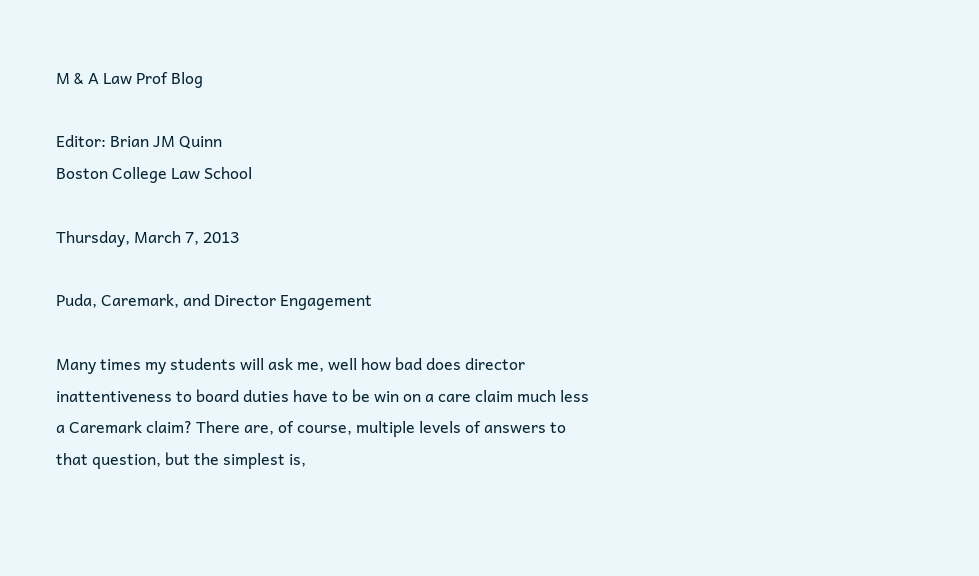M & A Law Prof Blog

Editor: Brian JM Quinn
Boston College Law School

Thursday, March 7, 2013

Puda, Caremark, and Director Engagement

Many times my students will ask me, well how bad does director inattentiveness to board duties have to be win on a care claim much less a Caremark claim? There are, of course, multiple levels of answers to that question, but the simplest is,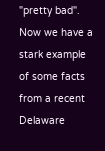"pretty bad".  Now we have a stark example of some facts from a recent Delaware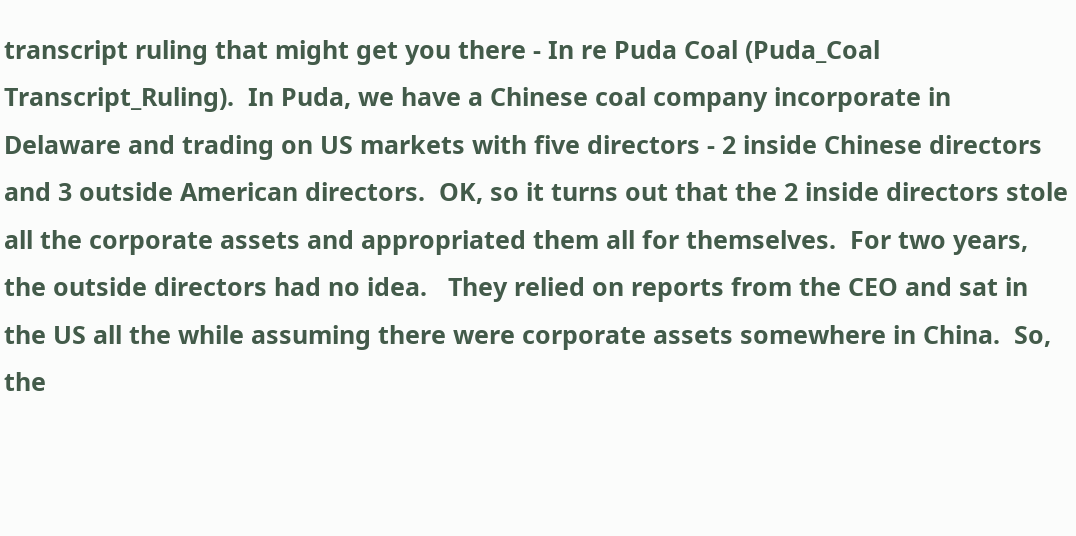transcript ruling that might get you there - In re Puda Coal (Puda_Coal Transcript_Ruling).  In Puda, we have a Chinese coal company incorporate in Delaware and trading on US markets with five directors - 2 inside Chinese directors and 3 outside American directors.  OK, so it turns out that the 2 inside directors stole all the corporate assets and appropriated them all for themselves.  For two years, the outside directors had no idea.   They relied on reports from the CEO and sat in the US all the while assuming there were corporate assets somewhere in China.  So, the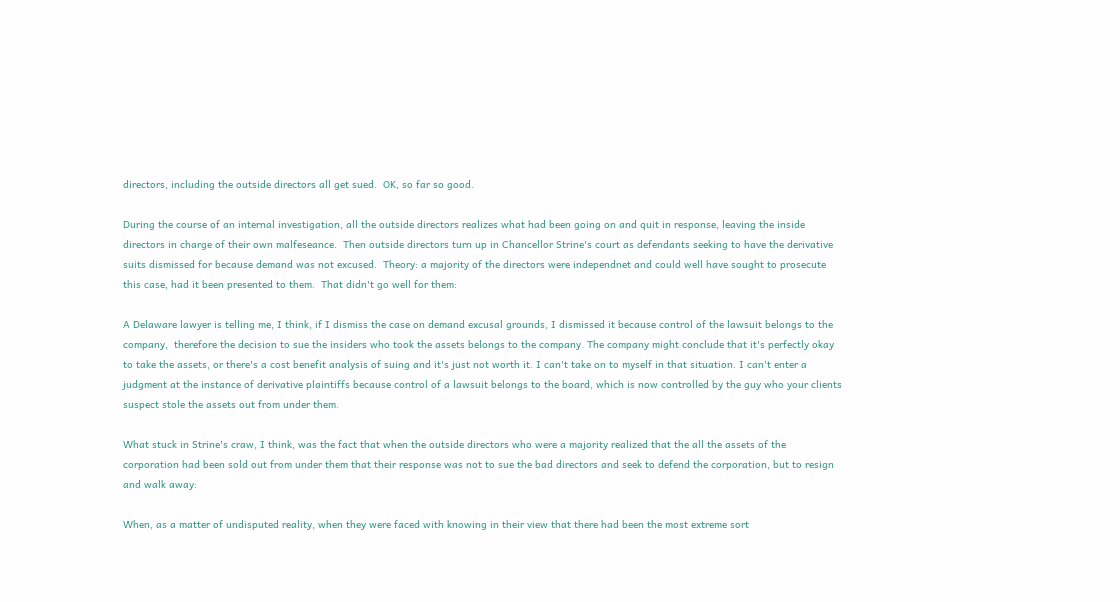directors, including the outside directors all get sued.  OK, so far so good.

During the course of an internal investigation, all the outside directors realizes what had been going on and quit in response, leaving the inside directors in charge of their own malfeseance.  Then outside directors turn up in Chancellor Strine's court as defendants seeking to have the derivative suits dismissed for because demand was not excused.  Theory: a majority of the directors were independnet and could well have sought to prosecute this case, had it been presented to them.  That didn't go well for them:

A Delaware lawyer is telling me, I think, if I dismiss the case on demand excusal grounds, I dismissed it because control of the lawsuit belongs to the company,  therefore the decision to sue the insiders who took the assets belongs to the company. The company might conclude that it's perfectly okay to take the assets, or there's a cost benefit analysis of suing and it's just not worth it. I can't take on to myself in that situation. I can't enter a judgment at the instance of derivative plaintiffs because control of a lawsuit belongs to the board, which is now controlled by the guy who your clients suspect stole the assets out from under them.

What stuck in Strine's craw, I think, was the fact that when the outside directors who were a majority realized that the all the assets of the corporation had been sold out from under them that their response was not to sue the bad directors and seek to defend the corporation, but to resign and walk away:

When, as a matter of undisputed reality, when they were faced with knowing in their view that there had been the most extreme sort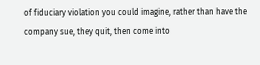of fiduciary violation you could imagine, rather than have the company sue, they quit, then come into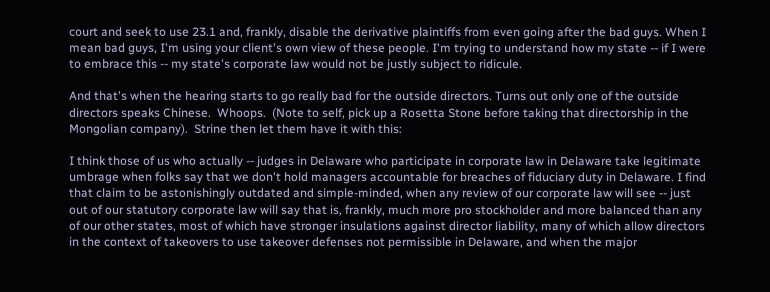court and seek to use 23.1 and, frankly, disable the derivative plaintiffs from even going after the bad guys. When I mean bad guys, I'm using your client's own view of these people. I'm trying to understand how my state -- if I were to embrace this -- my state's corporate law would not be justly subject to ridicule.

And that's when the hearing starts to go really bad for the outside directors. Turns out only one of the outside directors speaks Chinese.  Whoops.  (Note to self, pick up a Rosetta Stone before taking that directorship in the Mongolian company).  Strine then let them have it with this:

I think those of us who actually -- judges in Delaware who participate in corporate law in Delaware take legitimate umbrage when folks say that we don't hold managers accountable for breaches of fiduciary duty in Delaware. I find that claim to be astonishingly outdated and simple-minded, when any review of our corporate law will see -- just out of our statutory corporate law will say that is, frankly, much more pro stockholder and more balanced than any of our other states, most of which have stronger insulations against director liability, many of which allow directors in the context of takeovers to use takeover defenses not permissible in Delaware, and when the major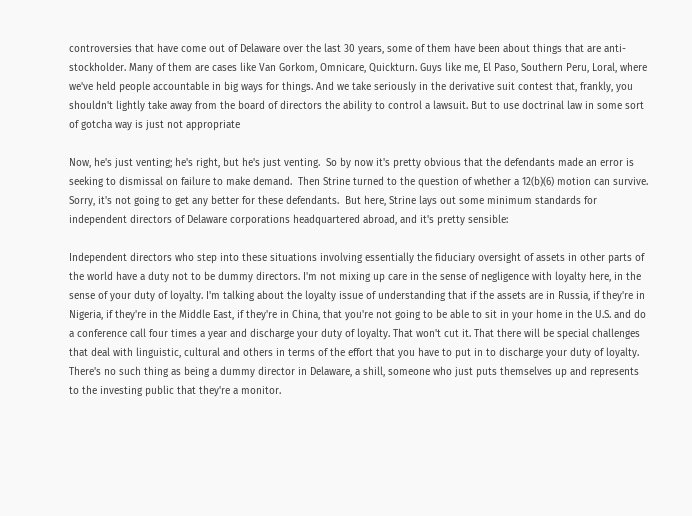controversies that have come out of Delaware over the last 30 years, some of them have been about things that are anti-stockholder. Many of them are cases like Van Gorkom, Omnicare, Quickturn. Guys like me, El Paso, Southern Peru, Loral, where we've held people accountable in big ways for things. And we take seriously in the derivative suit contest that, frankly, you shouldn't lightly take away from the board of directors the ability to control a lawsuit. But to use doctrinal law in some sort of gotcha way is just not appropriate

Now, he's just venting; he's right, but he's just venting.  So by now it's pretty obvious that the defendants made an error is seeking to dismissal on failure to make demand.  Then Strine turned to the question of whether a 12(b)(6) motion can survive.  Sorry, it's not going to get any better for these defendants.  But here, Strine lays out some minimum standards for independent directors of Delaware corporations headquartered abroad, and it's pretty sensible:

Independent directors who step into these situations involving essentially the fiduciary oversight of assets in other parts of the world have a duty not to be dummy directors. I'm not mixing up care in the sense of negligence with loyalty here, in the sense of your duty of loyalty. I'm talking about the loyalty issue of understanding that if the assets are in Russia, if they're in Nigeria, if they're in the Middle East, if they're in China, that you're not going to be able to sit in your home in the U.S. and do a conference call four times a year and discharge your duty of loyalty. That won't cut it. That there will be special challenges that deal with linguistic, cultural and others in terms of the effort that you have to put in to discharge your duty of loyalty. There's no such thing as being a dummy director in Delaware, a shill, someone who just puts themselves up and represents to the investing public that they're a monitor.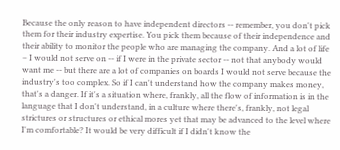Because the only reason to have independent directors -- remember, you don't pick them for their industry expertise. You pick them because of their independence and their ability to monitor the people who are managing the company. And a lot of life – I would not serve on -- if I were in the private sector -- not that anybody would want me -- but there are a lot of companies on boards I would not serve because the industry's too complex. So if I can't understand how the company makes money, that's a danger. If it's a situation where, frankly, all the flow of information is in the language that I don't understand, in a culture where there's, frankly, not legal strictures or structures or ethical mores yet that may be advanced to the level where I'm comfortable? It would be very difficult if I didn't know the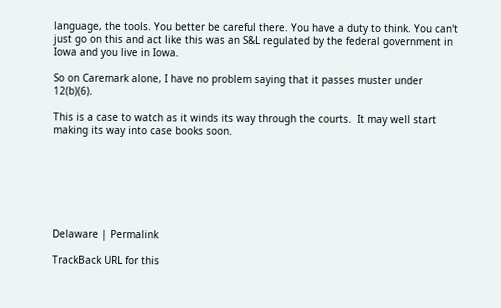language, the tools. You better be careful there. You have a duty to think. You can't just go on this and act like this was an S&L regulated by the federal government in Iowa and you live in Iowa.

So on Caremark alone, I have no problem saying that it passes muster under 12(b)(6).

This is a case to watch as it winds its way through the courts.  It may well start making its way into case books soon.







Delaware | Permalink

TrackBack URL for this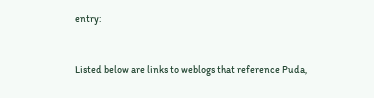entry:


Listed below are links to weblogs that reference Puda,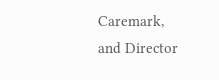Caremark, and Director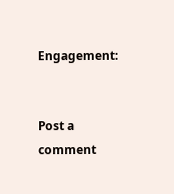Engagement:


Post a comment